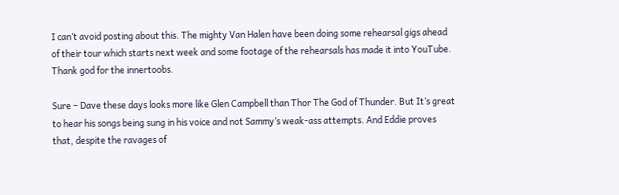I can’t avoid posting about this. The mighty Van Halen have been doing some rehearsal gigs ahead of their tour which starts next week and some footage of the rehearsals has made it into YouTube. Thank god for the innertoobs.

Sure – Dave these days looks more like Glen Campbell than Thor The God of Thunder. But It’s great to hear his songs being sung in his voice and not Sammy’s weak-ass attempts. And Eddie proves that, despite the ravages of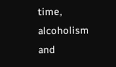time, alcoholism and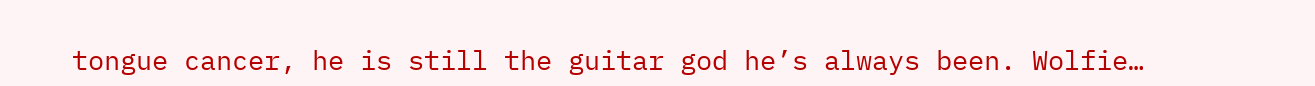tongue cancer, he is still the guitar god he’s always been. Wolfie…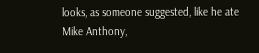looks, as someone suggested, like he ate Mike Anthony,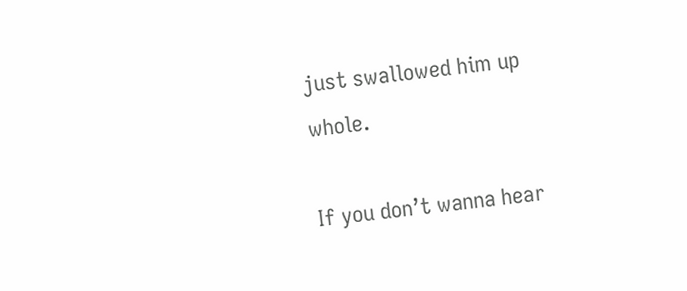just swallowed him up whole.

If you don’t wanna hear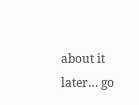about it later… go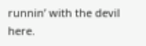runnin’ with the devil here.